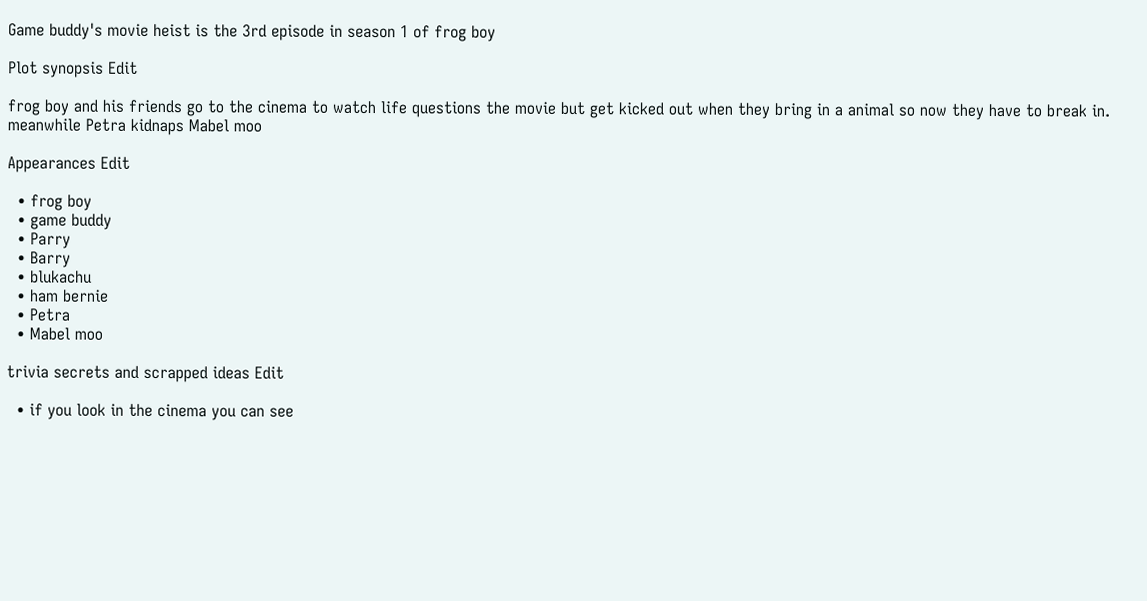Game buddy's movie heist is the 3rd episode in season 1 of frog boy

Plot synopsis Edit

frog boy and his friends go to the cinema to watch life questions the movie but get kicked out when they bring in a animal so now they have to break in. meanwhile Petra kidnaps Mabel moo

Appearances Edit

  • frog boy
  • game buddy
  • Parry
  • Barry
  • blukachu
  • ham bernie
  • Petra
  • Mabel moo

trivia secrets and scrapped ideas Edit

  • if you look in the cinema you can see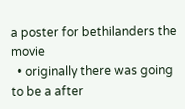a poster for bethilanders the movie
  • originally there was going to be a after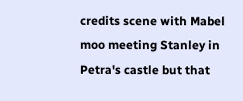credits scene with Mabel moo meeting Stanley in Petra's castle but that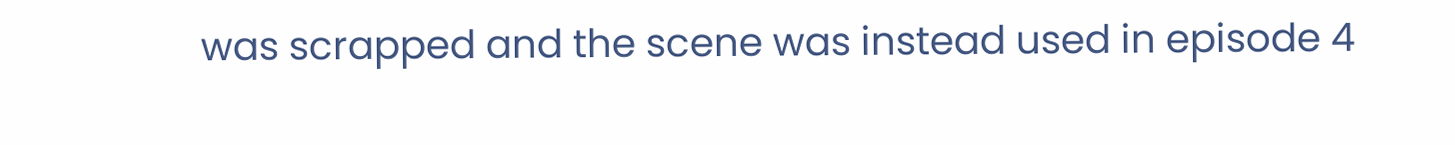was scrapped and the scene was instead used in episode 4